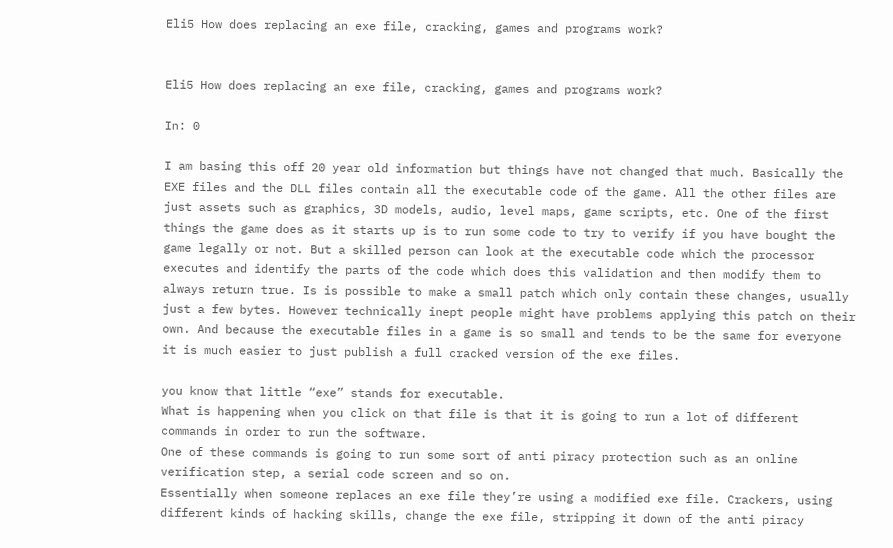Eli5 How does replacing an exe file, cracking, games and programs work?


Eli5 How does replacing an exe file, cracking, games and programs work?

In: 0

I am basing this off 20 year old information but things have not changed that much. Basically the EXE files and the DLL files contain all the executable code of the game. All the other files are just assets such as graphics, 3D models, audio, level maps, game scripts, etc. One of the first things the game does as it starts up is to run some code to try to verify if you have bought the game legally or not. But a skilled person can look at the executable code which the processor executes and identify the parts of the code which does this validation and then modify them to always return true. Is is possible to make a small patch which only contain these changes, usually just a few bytes. However technically inept people might have problems applying this patch on their own. And because the executable files in a game is so small and tends to be the same for everyone it is much easier to just publish a full cracked version of the exe files.

you know that little “exe” stands for executable.
What is happening when you click on that file is that it is going to run a lot of different commands in order to run the software.
One of these commands is going to run some sort of anti piracy protection such as an online verification step, a serial code screen and so on.
Essentially when someone replaces an exe file they’re using a modified exe file. Crackers, using different kinds of hacking skills, change the exe file, stripping it down of the anti piracy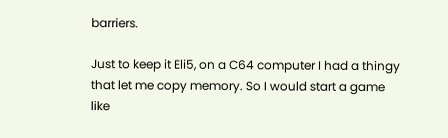barriers.

Just to keep it Eli5, on a C64 computer I had a thingy that let me copy memory. So I would start a game like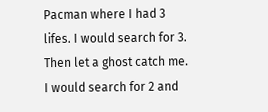Pacman where I had 3 lifes. I would search for 3. Then let a ghost catch me. I would search for 2 and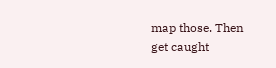map those. Then get caught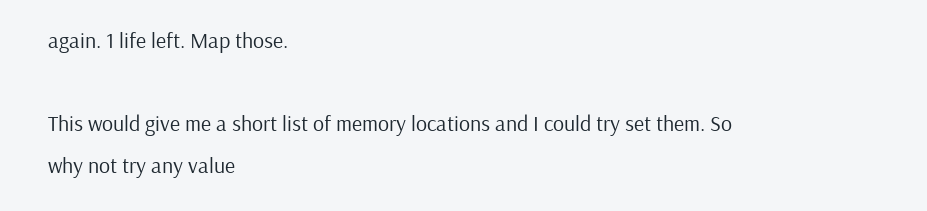again. 1 life left. Map those.

This would give me a short list of memory locations and I could try set them. So why not try any value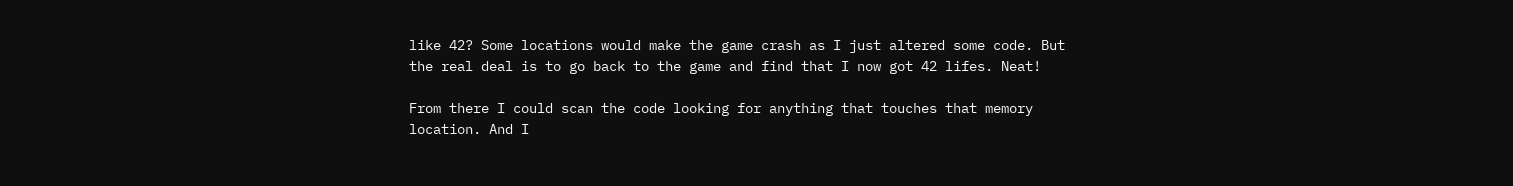like 42? Some locations would make the game crash as I just altered some code. But the real deal is to go back to the game and find that I now got 42 lifes. Neat!

From there I could scan the code looking for anything that touches that memory location. And I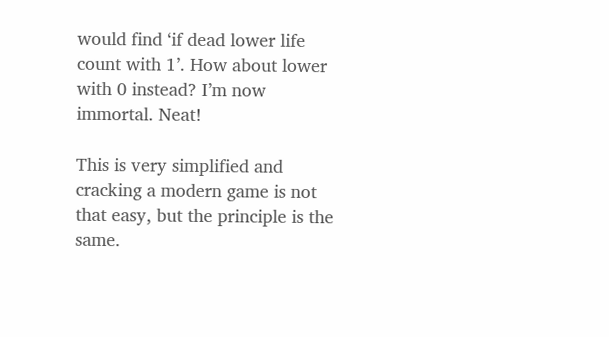would find ‘if dead lower life count with 1’. How about lower with 0 instead? I’m now immortal. Neat!

This is very simplified and cracking a modern game is not that easy, but the principle is the same.